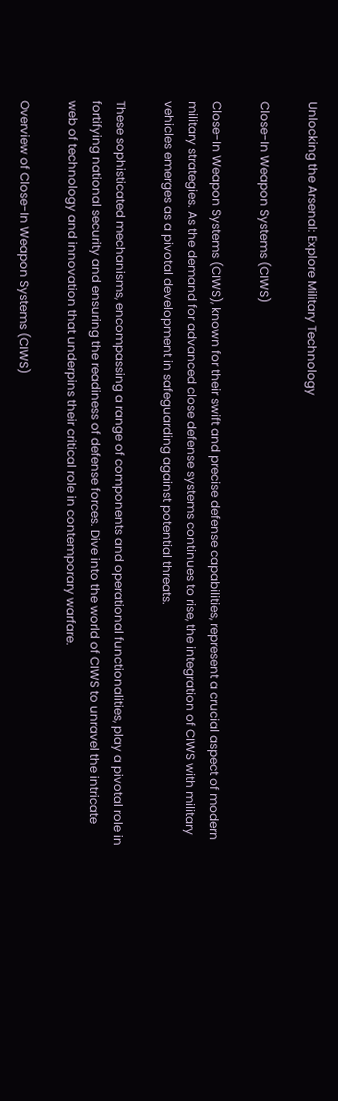Unlocking the Arsenal: Explore Military Technology

Close-In Weapon Systems (CIWS)

Close-In Weapon Systems (CIWS), known for their swift and precise defense capabilities, represent a crucial aspect of modern military strategies. As the demand for advanced close defense systems continues to rise, the integration of CIWS with military vehicles emerges as a pivotal development in safeguarding against potential threats.

These sophisticated mechanisms, encompassing a range of components and operational functionalities, play a pivotal role in fortifying national security and ensuring the readiness of defense forces. Dive into the world of CIWS to unravel the intricate web of technology and innovation that underpins their critical role in contemporary warfare.

Overview of Close-In Weapon Systems (CIWS)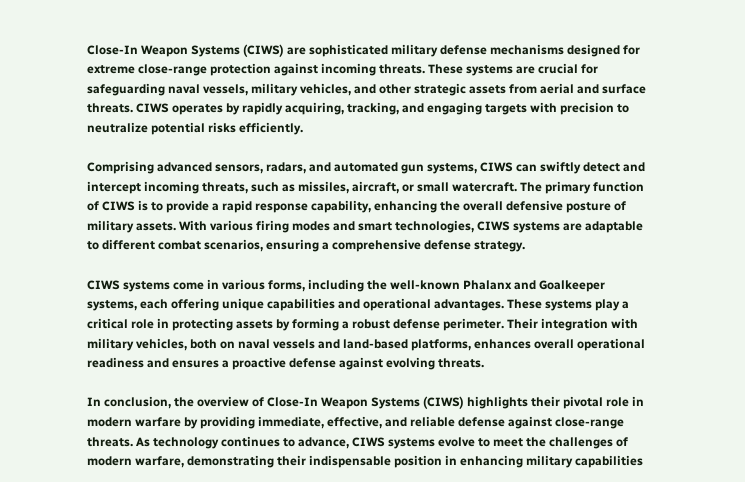Close-In Weapon Systems (CIWS) are sophisticated military defense mechanisms designed for extreme close-range protection against incoming threats. These systems are crucial for safeguarding naval vessels, military vehicles, and other strategic assets from aerial and surface threats. CIWS operates by rapidly acquiring, tracking, and engaging targets with precision to neutralize potential risks efficiently.

Comprising advanced sensors, radars, and automated gun systems, CIWS can swiftly detect and intercept incoming threats, such as missiles, aircraft, or small watercraft. The primary function of CIWS is to provide a rapid response capability, enhancing the overall defensive posture of military assets. With various firing modes and smart technologies, CIWS systems are adaptable to different combat scenarios, ensuring a comprehensive defense strategy.

CIWS systems come in various forms, including the well-known Phalanx and Goalkeeper systems, each offering unique capabilities and operational advantages. These systems play a critical role in protecting assets by forming a robust defense perimeter. Their integration with military vehicles, both on naval vessels and land-based platforms, enhances overall operational readiness and ensures a proactive defense against evolving threats.

In conclusion, the overview of Close-In Weapon Systems (CIWS) highlights their pivotal role in modern warfare by providing immediate, effective, and reliable defense against close-range threats. As technology continues to advance, CIWS systems evolve to meet the challenges of modern warfare, demonstrating their indispensable position in enhancing military capabilities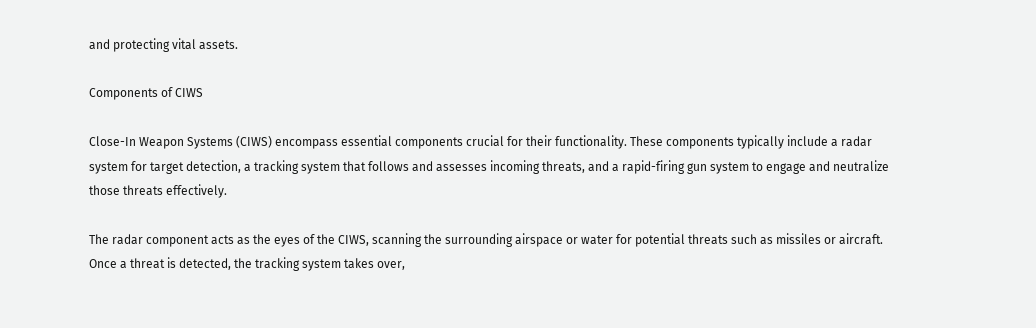and protecting vital assets.

Components of CIWS

Close-In Weapon Systems (CIWS) encompass essential components crucial for their functionality. These components typically include a radar system for target detection, a tracking system that follows and assesses incoming threats, and a rapid-firing gun system to engage and neutralize those threats effectively.

The radar component acts as the eyes of the CIWS, scanning the surrounding airspace or water for potential threats such as missiles or aircraft. Once a threat is detected, the tracking system takes over,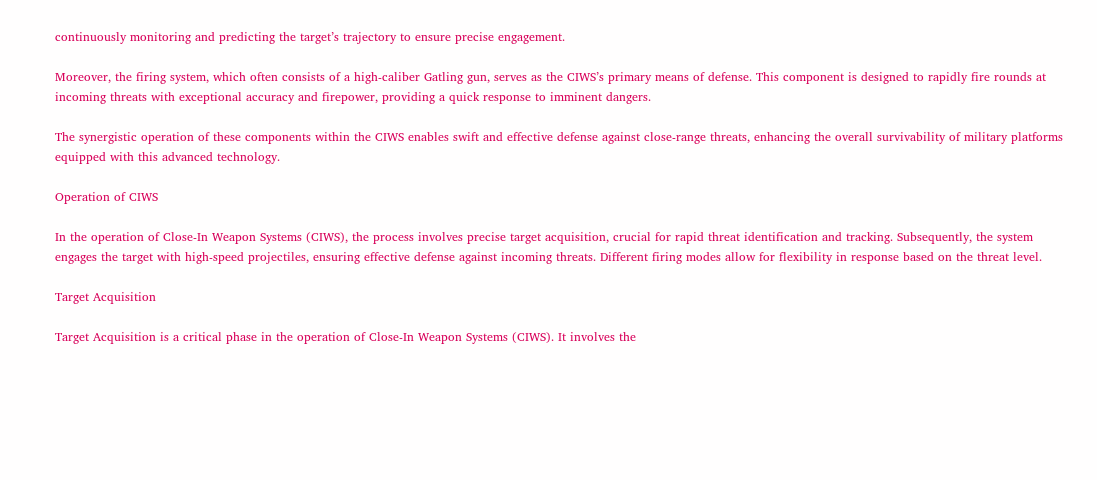continuously monitoring and predicting the target’s trajectory to ensure precise engagement.

Moreover, the firing system, which often consists of a high-caliber Gatling gun, serves as the CIWS’s primary means of defense. This component is designed to rapidly fire rounds at incoming threats with exceptional accuracy and firepower, providing a quick response to imminent dangers.

The synergistic operation of these components within the CIWS enables swift and effective defense against close-range threats, enhancing the overall survivability of military platforms equipped with this advanced technology.

Operation of CIWS

In the operation of Close-In Weapon Systems (CIWS), the process involves precise target acquisition, crucial for rapid threat identification and tracking. Subsequently, the system engages the target with high-speed projectiles, ensuring effective defense against incoming threats. Different firing modes allow for flexibility in response based on the threat level.

Target Acquisition

Target Acquisition is a critical phase in the operation of Close-In Weapon Systems (CIWS). It involves the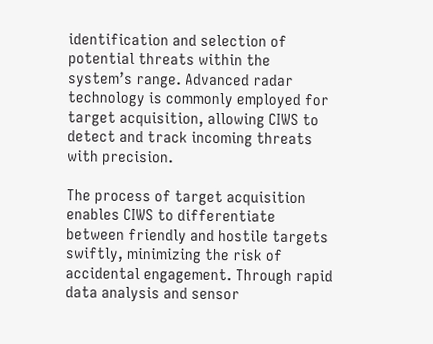identification and selection of potential threats within the system’s range. Advanced radar technology is commonly employed for target acquisition, allowing CIWS to detect and track incoming threats with precision.

The process of target acquisition enables CIWS to differentiate between friendly and hostile targets swiftly, minimizing the risk of accidental engagement. Through rapid data analysis and sensor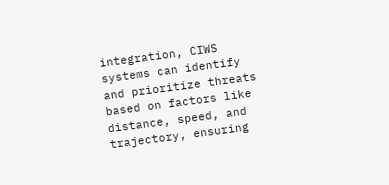integration, CIWS systems can identify and prioritize threats based on factors like distance, speed, and trajectory, ensuring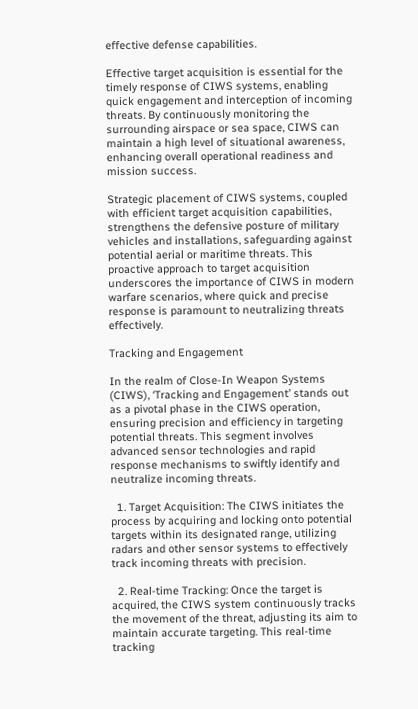effective defense capabilities.

Effective target acquisition is essential for the timely response of CIWS systems, enabling quick engagement and interception of incoming threats. By continuously monitoring the surrounding airspace or sea space, CIWS can maintain a high level of situational awareness, enhancing overall operational readiness and mission success.

Strategic placement of CIWS systems, coupled with efficient target acquisition capabilities, strengthens the defensive posture of military vehicles and installations, safeguarding against potential aerial or maritime threats. This proactive approach to target acquisition underscores the importance of CIWS in modern warfare scenarios, where quick and precise response is paramount to neutralizing threats effectively.

Tracking and Engagement

In the realm of Close-In Weapon Systems (CIWS), ‘Tracking and Engagement’ stands out as a pivotal phase in the CIWS operation, ensuring precision and efficiency in targeting potential threats. This segment involves advanced sensor technologies and rapid response mechanisms to swiftly identify and neutralize incoming threats.

  1. Target Acquisition: The CIWS initiates the process by acquiring and locking onto potential targets within its designated range, utilizing radars and other sensor systems to effectively track incoming threats with precision.

  2. Real-time Tracking: Once the target is acquired, the CIWS system continuously tracks the movement of the threat, adjusting its aim to maintain accurate targeting. This real-time tracking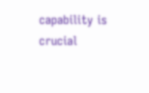capability is crucial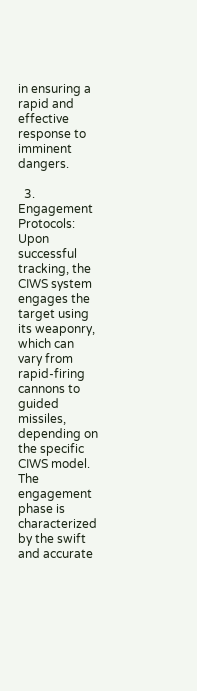in ensuring a rapid and effective response to imminent dangers.

  3. Engagement Protocols: Upon successful tracking, the CIWS system engages the target using its weaponry, which can vary from rapid-firing cannons to guided missiles, depending on the specific CIWS model. The engagement phase is characterized by the swift and accurate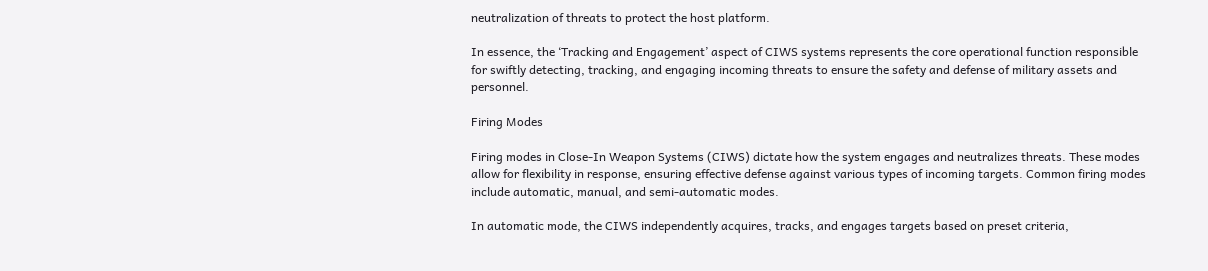neutralization of threats to protect the host platform.

In essence, the ‘Tracking and Engagement’ aspect of CIWS systems represents the core operational function responsible for swiftly detecting, tracking, and engaging incoming threats to ensure the safety and defense of military assets and personnel.

Firing Modes

Firing modes in Close-In Weapon Systems (CIWS) dictate how the system engages and neutralizes threats. These modes allow for flexibility in response, ensuring effective defense against various types of incoming targets. Common firing modes include automatic, manual, and semi-automatic modes.

In automatic mode, the CIWS independently acquires, tracks, and engages targets based on preset criteria,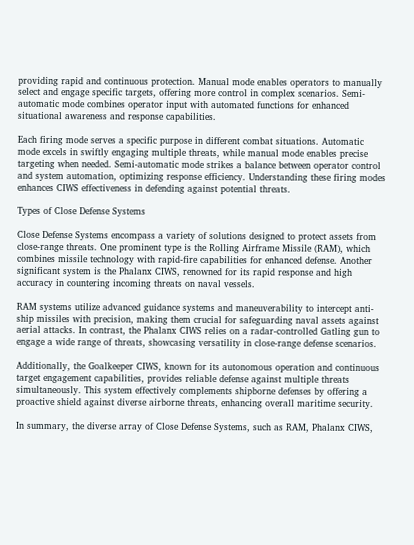providing rapid and continuous protection. Manual mode enables operators to manually select and engage specific targets, offering more control in complex scenarios. Semi-automatic mode combines operator input with automated functions for enhanced situational awareness and response capabilities.

Each firing mode serves a specific purpose in different combat situations. Automatic mode excels in swiftly engaging multiple threats, while manual mode enables precise targeting when needed. Semi-automatic mode strikes a balance between operator control and system automation, optimizing response efficiency. Understanding these firing modes enhances CIWS effectiveness in defending against potential threats.

Types of Close Defense Systems

Close Defense Systems encompass a variety of solutions designed to protect assets from close-range threats. One prominent type is the Rolling Airframe Missile (RAM), which combines missile technology with rapid-fire capabilities for enhanced defense. Another significant system is the Phalanx CIWS, renowned for its rapid response and high accuracy in countering incoming threats on naval vessels.

RAM systems utilize advanced guidance systems and maneuverability to intercept anti-ship missiles with precision, making them crucial for safeguarding naval assets against aerial attacks. In contrast, the Phalanx CIWS relies on a radar-controlled Gatling gun to engage a wide range of threats, showcasing versatility in close-range defense scenarios.

Additionally, the Goalkeeper CIWS, known for its autonomous operation and continuous target engagement capabilities, provides reliable defense against multiple threats simultaneously. This system effectively complements shipborne defenses by offering a proactive shield against diverse airborne threats, enhancing overall maritime security.

In summary, the diverse array of Close Defense Systems, such as RAM, Phalanx CIWS,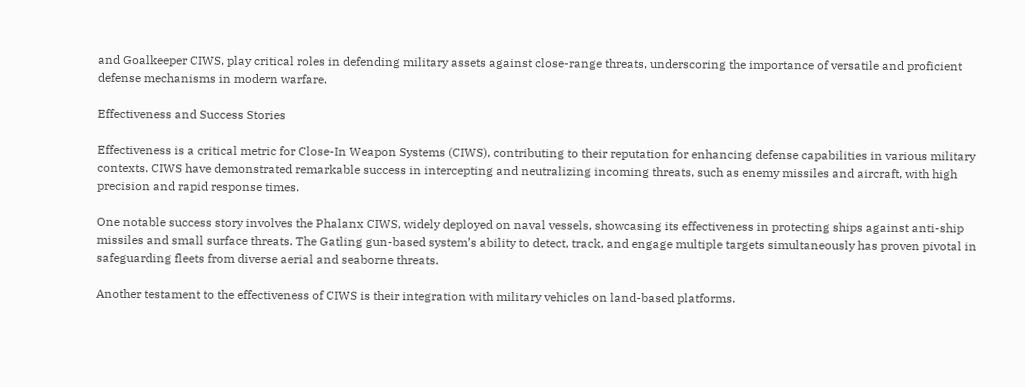and Goalkeeper CIWS, play critical roles in defending military assets against close-range threats, underscoring the importance of versatile and proficient defense mechanisms in modern warfare.

Effectiveness and Success Stories

Effectiveness is a critical metric for Close-In Weapon Systems (CIWS), contributing to their reputation for enhancing defense capabilities in various military contexts. CIWS have demonstrated remarkable success in intercepting and neutralizing incoming threats, such as enemy missiles and aircraft, with high precision and rapid response times.

One notable success story involves the Phalanx CIWS, widely deployed on naval vessels, showcasing its effectiveness in protecting ships against anti-ship missiles and small surface threats. The Gatling gun-based system’s ability to detect, track, and engage multiple targets simultaneously has proven pivotal in safeguarding fleets from diverse aerial and seaborne threats.

Another testament to the effectiveness of CIWS is their integration with military vehicles on land-based platforms.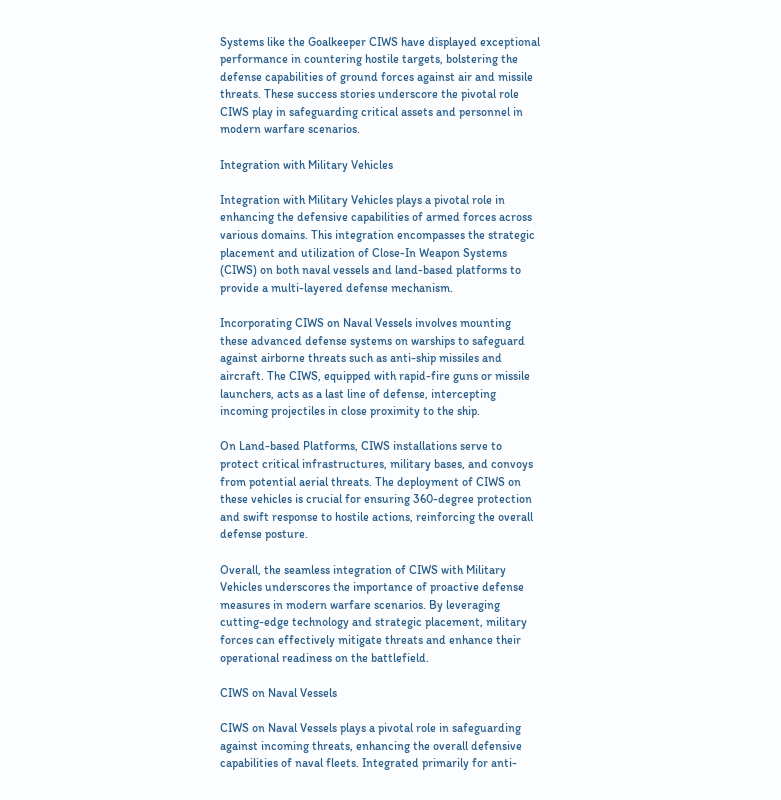Systems like the Goalkeeper CIWS have displayed exceptional performance in countering hostile targets, bolstering the defense capabilities of ground forces against air and missile threats. These success stories underscore the pivotal role CIWS play in safeguarding critical assets and personnel in modern warfare scenarios.

Integration with Military Vehicles

Integration with Military Vehicles plays a pivotal role in enhancing the defensive capabilities of armed forces across various domains. This integration encompasses the strategic placement and utilization of Close-In Weapon Systems (CIWS) on both naval vessels and land-based platforms to provide a multi-layered defense mechanism.

Incorporating CIWS on Naval Vessels involves mounting these advanced defense systems on warships to safeguard against airborne threats such as anti-ship missiles and aircraft. The CIWS, equipped with rapid-fire guns or missile launchers, acts as a last line of defense, intercepting incoming projectiles in close proximity to the ship.

On Land-based Platforms, CIWS installations serve to protect critical infrastructures, military bases, and convoys from potential aerial threats. The deployment of CIWS on these vehicles is crucial for ensuring 360-degree protection and swift response to hostile actions, reinforcing the overall defense posture.

Overall, the seamless integration of CIWS with Military Vehicles underscores the importance of proactive defense measures in modern warfare scenarios. By leveraging cutting-edge technology and strategic placement, military forces can effectively mitigate threats and enhance their operational readiness on the battlefield.

CIWS on Naval Vessels

CIWS on Naval Vessels plays a pivotal role in safeguarding against incoming threats, enhancing the overall defensive capabilities of naval fleets. Integrated primarily for anti-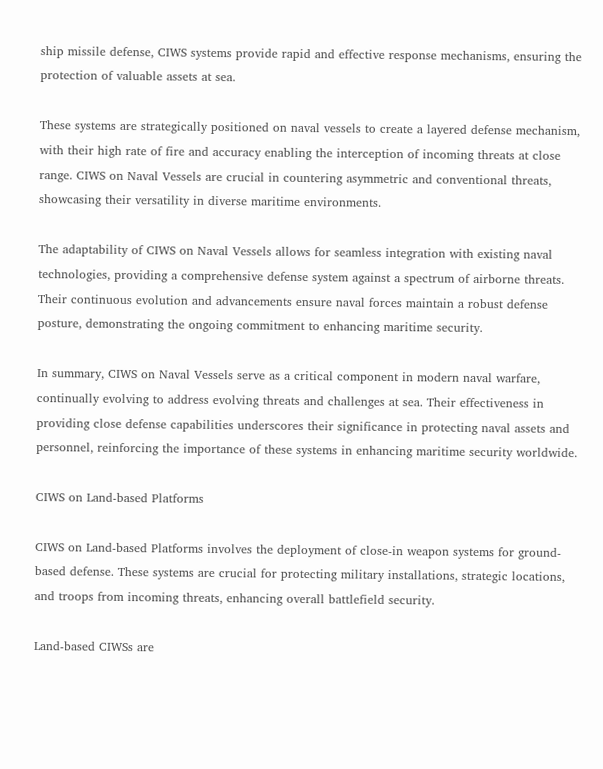ship missile defense, CIWS systems provide rapid and effective response mechanisms, ensuring the protection of valuable assets at sea.

These systems are strategically positioned on naval vessels to create a layered defense mechanism, with their high rate of fire and accuracy enabling the interception of incoming threats at close range. CIWS on Naval Vessels are crucial in countering asymmetric and conventional threats, showcasing their versatility in diverse maritime environments.

The adaptability of CIWS on Naval Vessels allows for seamless integration with existing naval technologies, providing a comprehensive defense system against a spectrum of airborne threats. Their continuous evolution and advancements ensure naval forces maintain a robust defense posture, demonstrating the ongoing commitment to enhancing maritime security.

In summary, CIWS on Naval Vessels serve as a critical component in modern naval warfare, continually evolving to address evolving threats and challenges at sea. Their effectiveness in providing close defense capabilities underscores their significance in protecting naval assets and personnel, reinforcing the importance of these systems in enhancing maritime security worldwide.

CIWS on Land-based Platforms

CIWS on Land-based Platforms involves the deployment of close-in weapon systems for ground-based defense. These systems are crucial for protecting military installations, strategic locations, and troops from incoming threats, enhancing overall battlefield security.

Land-based CIWSs are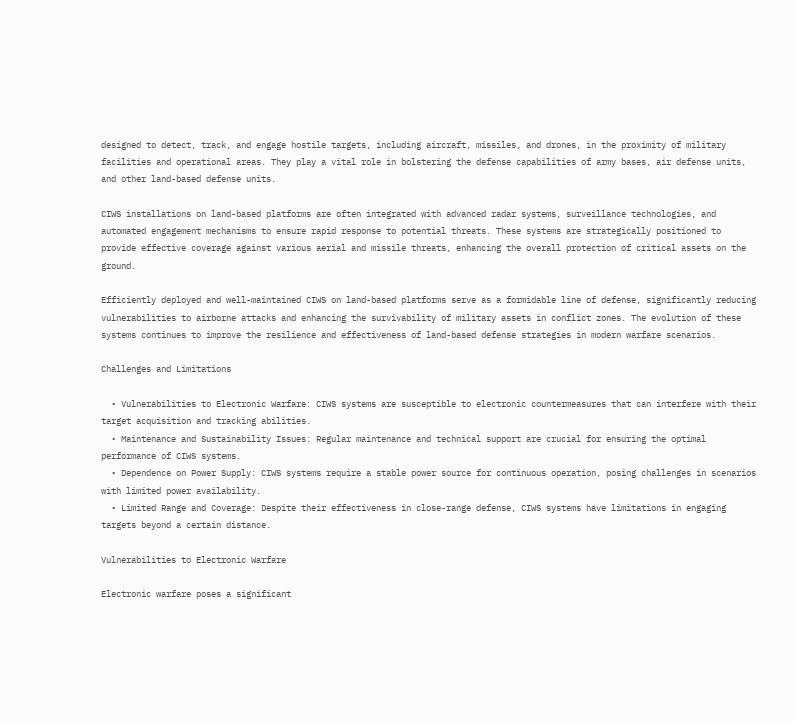designed to detect, track, and engage hostile targets, including aircraft, missiles, and drones, in the proximity of military facilities and operational areas. They play a vital role in bolstering the defense capabilities of army bases, air defense units, and other land-based defense units.

CIWS installations on land-based platforms are often integrated with advanced radar systems, surveillance technologies, and automated engagement mechanisms to ensure rapid response to potential threats. These systems are strategically positioned to provide effective coverage against various aerial and missile threats, enhancing the overall protection of critical assets on the ground.

Efficiently deployed and well-maintained CIWS on land-based platforms serve as a formidable line of defense, significantly reducing vulnerabilities to airborne attacks and enhancing the survivability of military assets in conflict zones. The evolution of these systems continues to improve the resilience and effectiveness of land-based defense strategies in modern warfare scenarios.

Challenges and Limitations

  • Vulnerabilities to Electronic Warfare: CIWS systems are susceptible to electronic countermeasures that can interfere with their target acquisition and tracking abilities.
  • Maintenance and Sustainability Issues: Regular maintenance and technical support are crucial for ensuring the optimal performance of CIWS systems.
  • Dependence on Power Supply: CIWS systems require a stable power source for continuous operation, posing challenges in scenarios with limited power availability.
  • Limited Range and Coverage: Despite their effectiveness in close-range defense, CIWS systems have limitations in engaging targets beyond a certain distance.

Vulnerabilities to Electronic Warfare

Electronic warfare poses a significant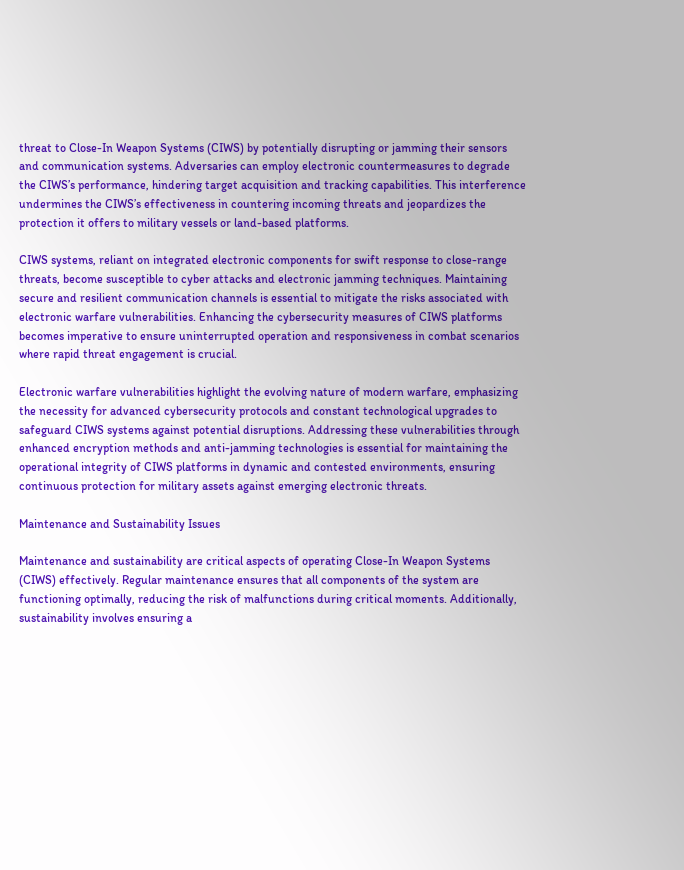threat to Close-In Weapon Systems (CIWS) by potentially disrupting or jamming their sensors and communication systems. Adversaries can employ electronic countermeasures to degrade the CIWS’s performance, hindering target acquisition and tracking capabilities. This interference undermines the CIWS’s effectiveness in countering incoming threats and jeopardizes the protection it offers to military vessels or land-based platforms.

CIWS systems, reliant on integrated electronic components for swift response to close-range threats, become susceptible to cyber attacks and electronic jamming techniques. Maintaining secure and resilient communication channels is essential to mitigate the risks associated with electronic warfare vulnerabilities. Enhancing the cybersecurity measures of CIWS platforms becomes imperative to ensure uninterrupted operation and responsiveness in combat scenarios where rapid threat engagement is crucial.

Electronic warfare vulnerabilities highlight the evolving nature of modern warfare, emphasizing the necessity for advanced cybersecurity protocols and constant technological upgrades to safeguard CIWS systems against potential disruptions. Addressing these vulnerabilities through enhanced encryption methods and anti-jamming technologies is essential for maintaining the operational integrity of CIWS platforms in dynamic and contested environments, ensuring continuous protection for military assets against emerging electronic threats.

Maintenance and Sustainability Issues

Maintenance and sustainability are critical aspects of operating Close-In Weapon Systems (CIWS) effectively. Regular maintenance ensures that all components of the system are functioning optimally, reducing the risk of malfunctions during critical moments. Additionally, sustainability involves ensuring a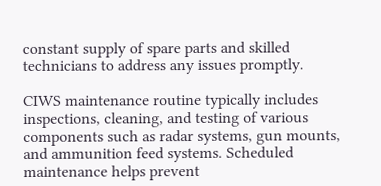constant supply of spare parts and skilled technicians to address any issues promptly.

CIWS maintenance routine typically includes inspections, cleaning, and testing of various components such as radar systems, gun mounts, and ammunition feed systems. Scheduled maintenance helps prevent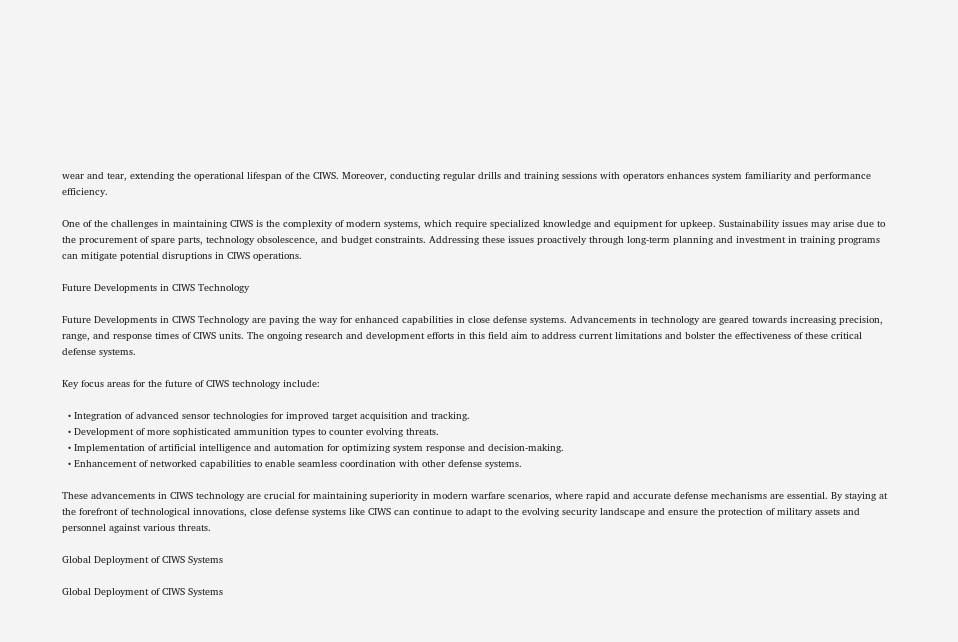wear and tear, extending the operational lifespan of the CIWS. Moreover, conducting regular drills and training sessions with operators enhances system familiarity and performance efficiency.

One of the challenges in maintaining CIWS is the complexity of modern systems, which require specialized knowledge and equipment for upkeep. Sustainability issues may arise due to the procurement of spare parts, technology obsolescence, and budget constraints. Addressing these issues proactively through long-term planning and investment in training programs can mitigate potential disruptions in CIWS operations.

Future Developments in CIWS Technology

Future Developments in CIWS Technology are paving the way for enhanced capabilities in close defense systems. Advancements in technology are geared towards increasing precision, range, and response times of CIWS units. The ongoing research and development efforts in this field aim to address current limitations and bolster the effectiveness of these critical defense systems.

Key focus areas for the future of CIWS technology include:

  • Integration of advanced sensor technologies for improved target acquisition and tracking.
  • Development of more sophisticated ammunition types to counter evolving threats.
  • Implementation of artificial intelligence and automation for optimizing system response and decision-making.
  • Enhancement of networked capabilities to enable seamless coordination with other defense systems.

These advancements in CIWS technology are crucial for maintaining superiority in modern warfare scenarios, where rapid and accurate defense mechanisms are essential. By staying at the forefront of technological innovations, close defense systems like CIWS can continue to adapt to the evolving security landscape and ensure the protection of military assets and personnel against various threats.

Global Deployment of CIWS Systems

Global Deployment of CIWS Systems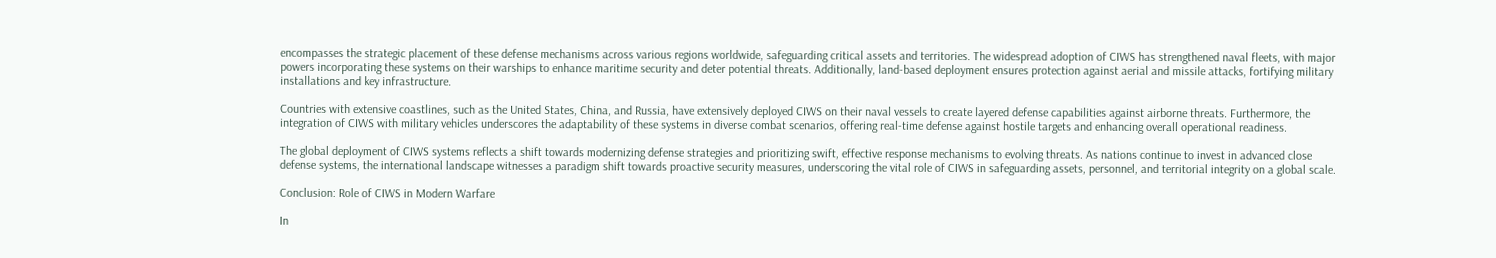encompasses the strategic placement of these defense mechanisms across various regions worldwide, safeguarding critical assets and territories. The widespread adoption of CIWS has strengthened naval fleets, with major powers incorporating these systems on their warships to enhance maritime security and deter potential threats. Additionally, land-based deployment ensures protection against aerial and missile attacks, fortifying military installations and key infrastructure.

Countries with extensive coastlines, such as the United States, China, and Russia, have extensively deployed CIWS on their naval vessels to create layered defense capabilities against airborne threats. Furthermore, the integration of CIWS with military vehicles underscores the adaptability of these systems in diverse combat scenarios, offering real-time defense against hostile targets and enhancing overall operational readiness.

The global deployment of CIWS systems reflects a shift towards modernizing defense strategies and prioritizing swift, effective response mechanisms to evolving threats. As nations continue to invest in advanced close defense systems, the international landscape witnesses a paradigm shift towards proactive security measures, underscoring the vital role of CIWS in safeguarding assets, personnel, and territorial integrity on a global scale.

Conclusion: Role of CIWS in Modern Warfare

In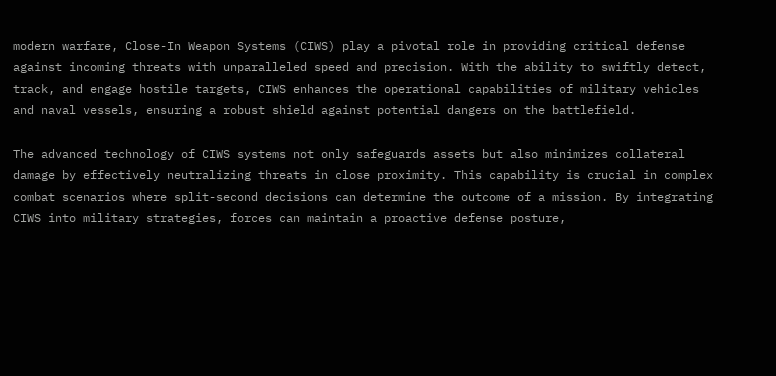modern warfare, Close-In Weapon Systems (CIWS) play a pivotal role in providing critical defense against incoming threats with unparalleled speed and precision. With the ability to swiftly detect, track, and engage hostile targets, CIWS enhances the operational capabilities of military vehicles and naval vessels, ensuring a robust shield against potential dangers on the battlefield.

The advanced technology of CIWS systems not only safeguards assets but also minimizes collateral damage by effectively neutralizing threats in close proximity. This capability is crucial in complex combat scenarios where split-second decisions can determine the outcome of a mission. By integrating CIWS into military strategies, forces can maintain a proactive defense posture,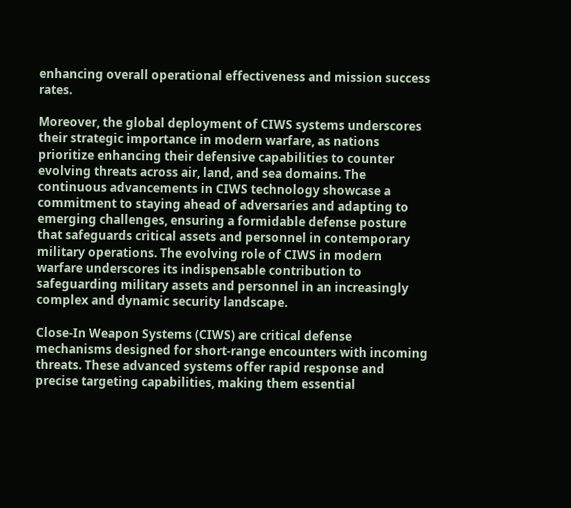enhancing overall operational effectiveness and mission success rates.

Moreover, the global deployment of CIWS systems underscores their strategic importance in modern warfare, as nations prioritize enhancing their defensive capabilities to counter evolving threats across air, land, and sea domains. The continuous advancements in CIWS technology showcase a commitment to staying ahead of adversaries and adapting to emerging challenges, ensuring a formidable defense posture that safeguards critical assets and personnel in contemporary military operations. The evolving role of CIWS in modern warfare underscores its indispensable contribution to safeguarding military assets and personnel in an increasingly complex and dynamic security landscape.

Close-In Weapon Systems (CIWS) are critical defense mechanisms designed for short-range encounters with incoming threats. These advanced systems offer rapid response and precise targeting capabilities, making them essential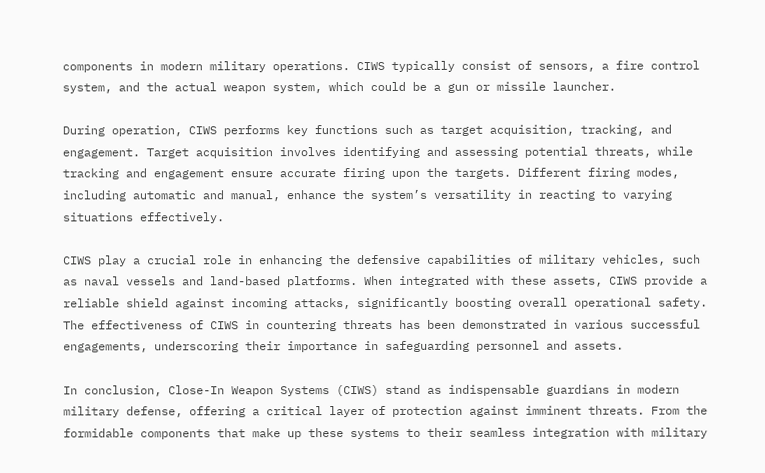components in modern military operations. CIWS typically consist of sensors, a fire control system, and the actual weapon system, which could be a gun or missile launcher.

During operation, CIWS performs key functions such as target acquisition, tracking, and engagement. Target acquisition involves identifying and assessing potential threats, while tracking and engagement ensure accurate firing upon the targets. Different firing modes, including automatic and manual, enhance the system’s versatility in reacting to varying situations effectively.

CIWS play a crucial role in enhancing the defensive capabilities of military vehicles, such as naval vessels and land-based platforms. When integrated with these assets, CIWS provide a reliable shield against incoming attacks, significantly boosting overall operational safety. The effectiveness of CIWS in countering threats has been demonstrated in various successful engagements, underscoring their importance in safeguarding personnel and assets.

In conclusion, Close-In Weapon Systems (CIWS) stand as indispensable guardians in modern military defense, offering a critical layer of protection against imminent threats. From the formidable components that make up these systems to their seamless integration with military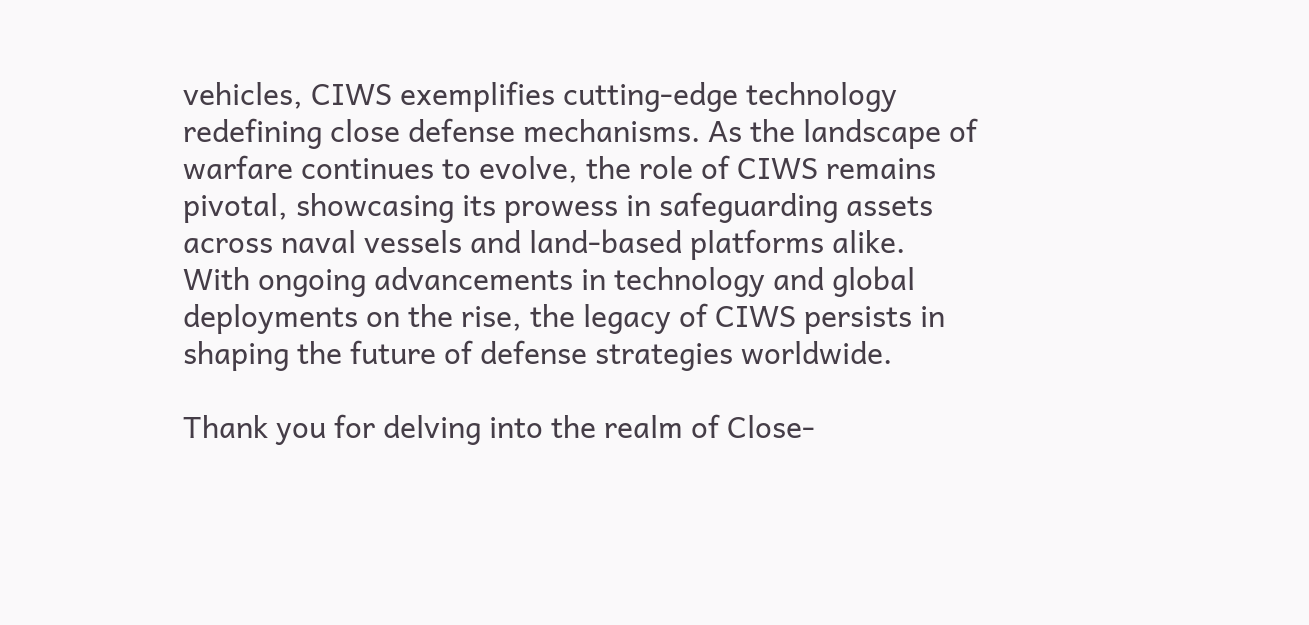vehicles, CIWS exemplifies cutting-edge technology redefining close defense mechanisms. As the landscape of warfare continues to evolve, the role of CIWS remains pivotal, showcasing its prowess in safeguarding assets across naval vessels and land-based platforms alike. With ongoing advancements in technology and global deployments on the rise, the legacy of CIWS persists in shaping the future of defense strategies worldwide.

Thank you for delving into the realm of Close-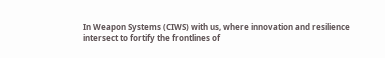In Weapon Systems (CIWS) with us, where innovation and resilience intersect to fortify the frontlines of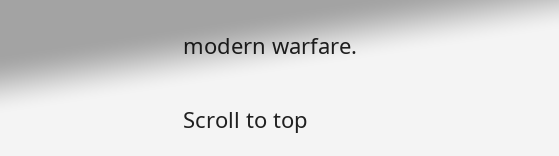modern warfare.

Scroll to top